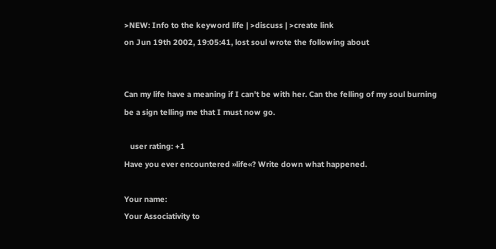>NEW: Info to the keyword life | >discuss | >create link
on Jun 19th 2002, 19:05:41, lost soul wrote the following about


Can my life have a meaning if I can't be with her. Can the felling of my soul burning be a sign telling me that I must now go.

   user rating: +1
Have you ever encountered »life«? Write down what happened.

Your name:
Your Associativity to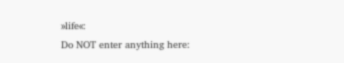»life«:
Do NOT enter anything here: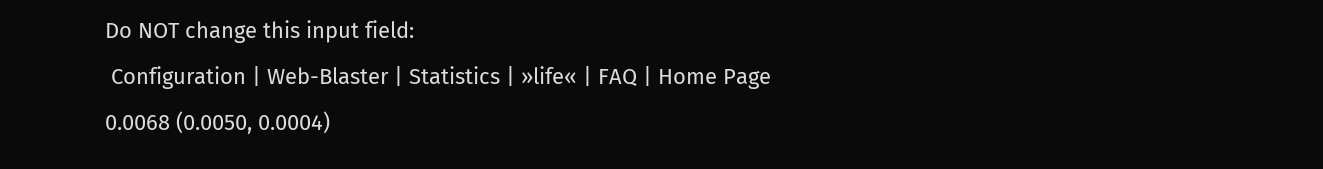Do NOT change this input field:
 Configuration | Web-Blaster | Statistics | »life« | FAQ | Home Page
0.0068 (0.0050, 0.0004)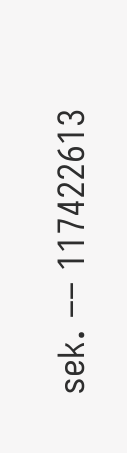sek. –– 117422613